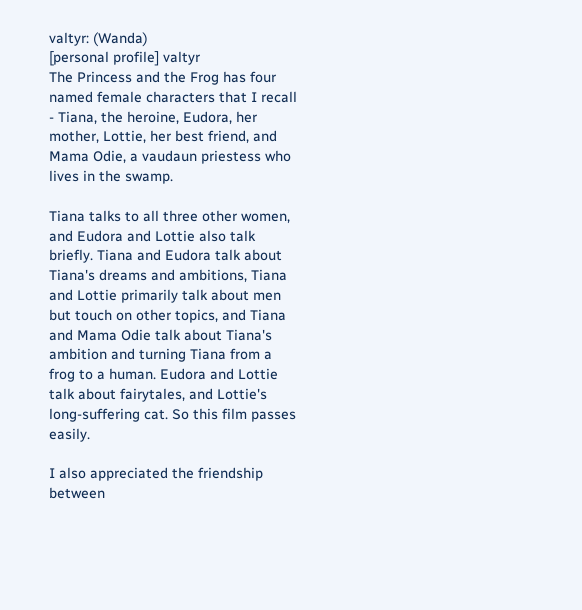valtyr: (Wanda)
[personal profile] valtyr
The Princess and the Frog has four named female characters that I recall - Tiana, the heroine, Eudora, her mother, Lottie, her best friend, and Mama Odie, a vaudaun priestess who lives in the swamp.

Tiana talks to all three other women, and Eudora and Lottie also talk briefly. Tiana and Eudora talk about Tiana's dreams and ambitions, Tiana and Lottie primarily talk about men but touch on other topics, and Tiana and Mama Odie talk about Tiana's ambition and turning Tiana from a frog to a human. Eudora and Lottie talk about fairytales, and Lottie's long-suffering cat. So this film passes easily.

I also appreciated the friendship between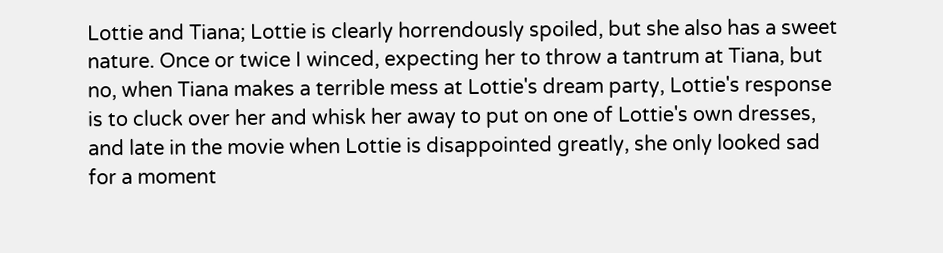Lottie and Tiana; Lottie is clearly horrendously spoiled, but she also has a sweet nature. Once or twice I winced, expecting her to throw a tantrum at Tiana, but no, when Tiana makes a terrible mess at Lottie's dream party, Lottie's response is to cluck over her and whisk her away to put on one of Lottie's own dresses, and late in the movie when Lottie is disappointed greatly, she only looked sad for a moment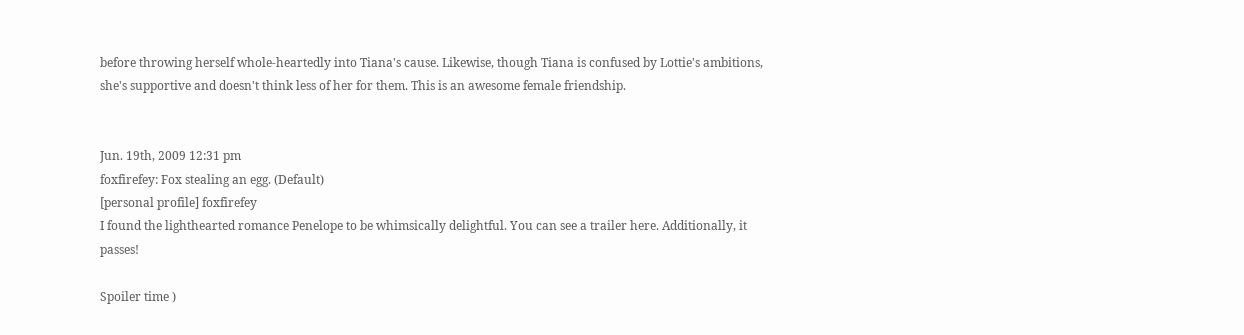before throwing herself whole-heartedly into Tiana's cause. Likewise, though Tiana is confused by Lottie's ambitions, she's supportive and doesn't think less of her for them. This is an awesome female friendship.


Jun. 19th, 2009 12:31 pm
foxfirefey: Fox stealing an egg. (Default)
[personal profile] foxfirefey
I found the lighthearted romance Penelope to be whimsically delightful. You can see a trailer here. Additionally, it passes!

Spoiler time )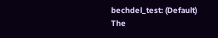bechdel_test: (Default)
The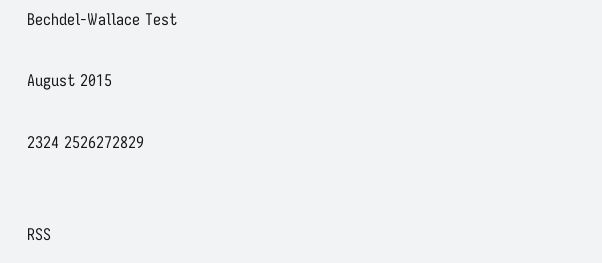Bechdel-Wallace Test

August 2015

2324 2526272829


RSS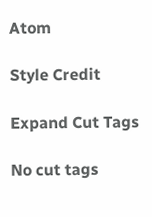Atom

Style Credit

Expand Cut Tags

No cut tags